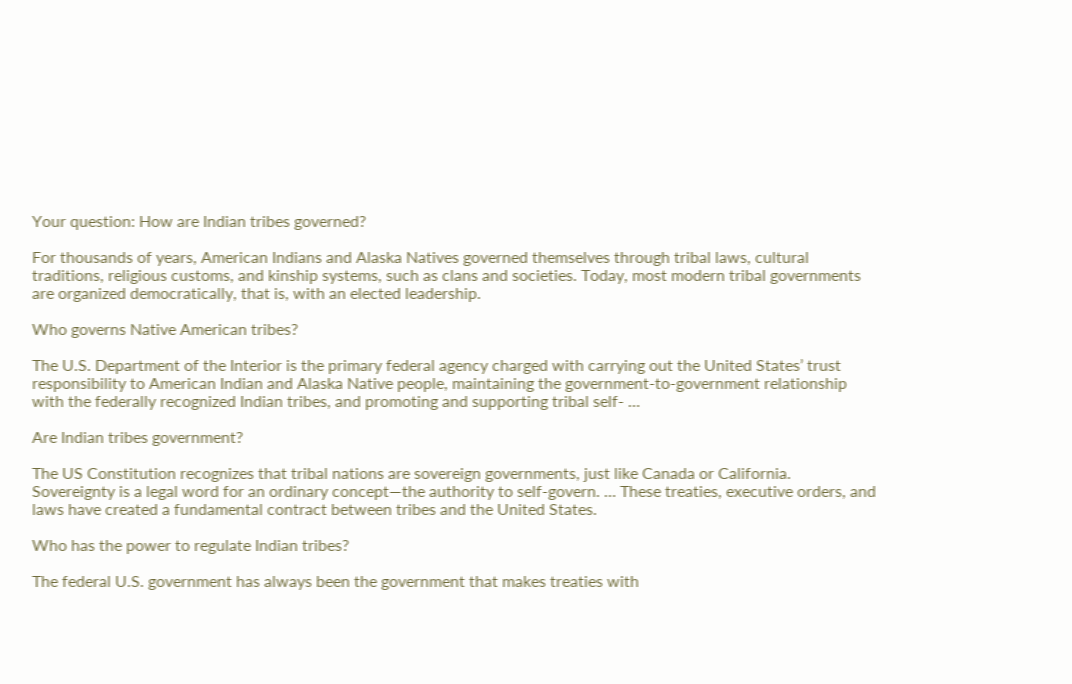Your question: How are Indian tribes governed?

For thousands of years, American Indians and Alaska Natives governed themselves through tribal laws, cultural traditions, religious customs, and kinship systems, such as clans and societies. Today, most modern tribal governments are organized democratically, that is, with an elected leadership.

Who governs Native American tribes?

The U.S. Department of the Interior is the primary federal agency charged with carrying out the United States’ trust responsibility to American Indian and Alaska Native people, maintaining the government-to-government relationship with the federally recognized Indian tribes, and promoting and supporting tribal self- …

Are Indian tribes government?

The US Constitution recognizes that tribal nations are sovereign governments, just like Canada or California. Sovereignty is a legal word for an ordinary concept—the authority to self-govern. … These treaties, executive orders, and laws have created a fundamental contract between tribes and the United States.

Who has the power to regulate Indian tribes?

The federal U.S. government has always been the government that makes treaties with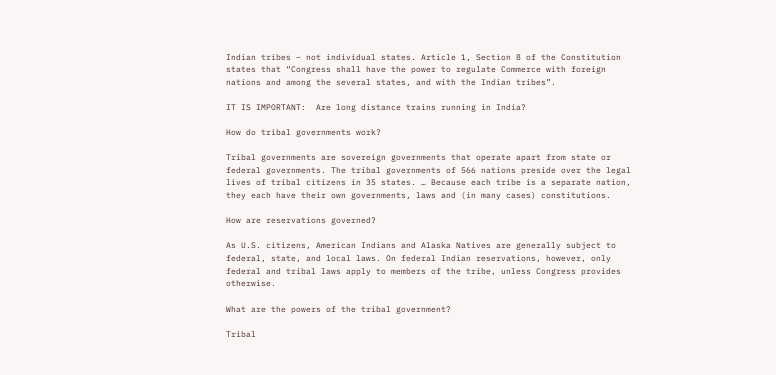Indian tribes – not individual states. Article 1, Section 8 of the Constitution states that “Congress shall have the power to regulate Commerce with foreign nations and among the several states, and with the Indian tribes”.

IT IS IMPORTANT:  Are long distance trains running in India?

How do tribal governments work?

Tribal governments are sovereign governments that operate apart from state or federal governments. The tribal governments of 566 nations preside over the legal lives of tribal citizens in 35 states. … Because each tribe is a separate nation, they each have their own governments, laws and (in many cases) constitutions.

How are reservations governed?

As U.S. citizens, American Indians and Alaska Natives are generally subject to federal, state, and local laws. On federal Indian reservations, however, only federal and tribal laws apply to members of the tribe, unless Congress provides otherwise.

What are the powers of the tribal government?

Tribal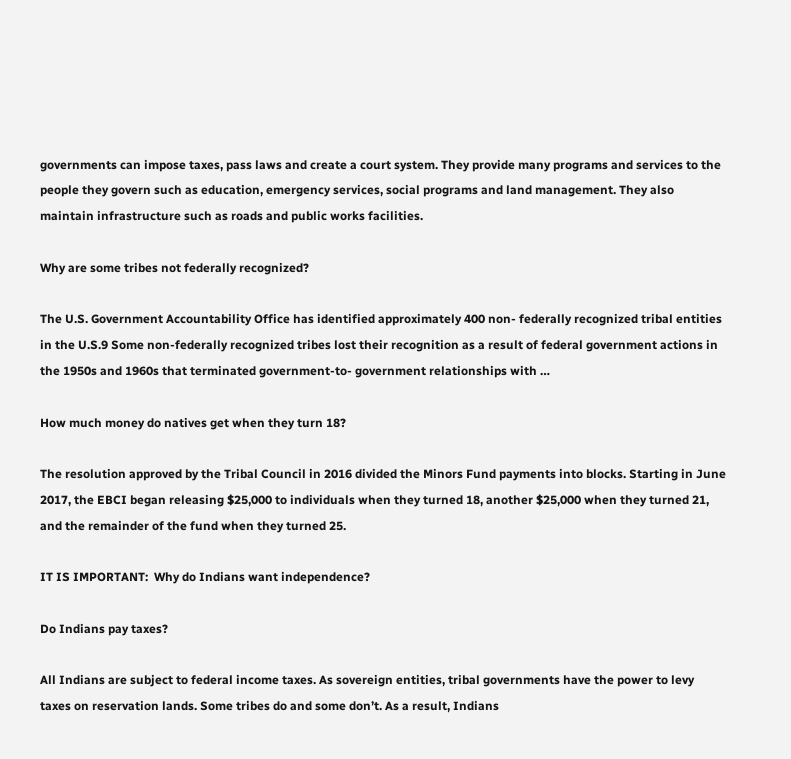governments can impose taxes, pass laws and create a court system. They provide many programs and services to the people they govern such as education, emergency services, social programs and land management. They also maintain infrastructure such as roads and public works facilities.

Why are some tribes not federally recognized?

The U.S. Government Accountability Office has identified approximately 400 non- federally recognized tribal entities in the U.S.9 Some non-federally recognized tribes lost their recognition as a result of federal government actions in the 1950s and 1960s that terminated government-to- government relationships with …

How much money do natives get when they turn 18?

The resolution approved by the Tribal Council in 2016 divided the Minors Fund payments into blocks. Starting in June 2017, the EBCI began releasing $25,000 to individuals when they turned 18, another $25,000 when they turned 21, and the remainder of the fund when they turned 25.

IT IS IMPORTANT:  Why do Indians want independence?

Do Indians pay taxes?

All Indians are subject to federal income taxes. As sovereign entities, tribal governments have the power to levy taxes on reservation lands. Some tribes do and some don’t. As a result, Indians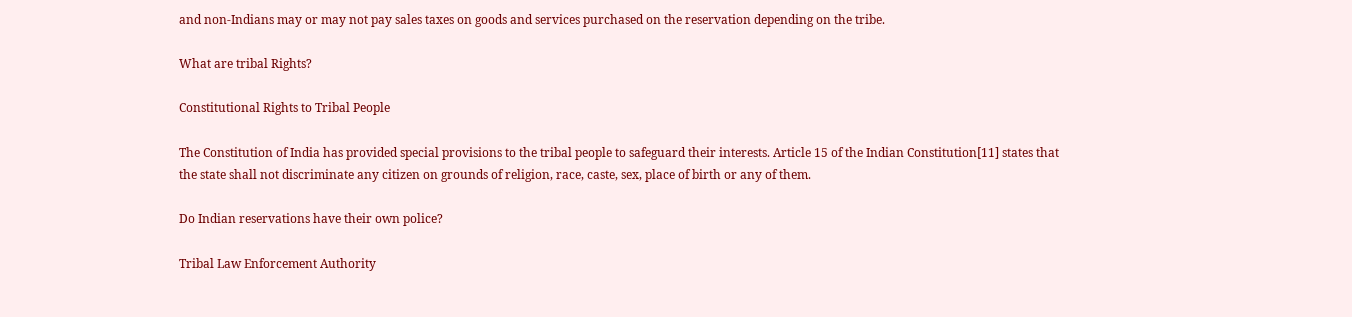and non-Indians may or may not pay sales taxes on goods and services purchased on the reservation depending on the tribe.

What are tribal Rights?

Constitutional Rights to Tribal People

The Constitution of India has provided special provisions to the tribal people to safeguard their interests. Article 15 of the Indian Constitution[11] states that the state shall not discriminate any citizen on grounds of religion, race, caste, sex, place of birth or any of them.

Do Indian reservations have their own police?

Tribal Law Enforcement Authority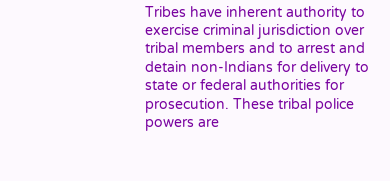Tribes have inherent authority to exercise criminal jurisdiction over tribal members and to arrest and detain non-Indians for delivery to state or federal authorities for prosecution. These tribal police powers are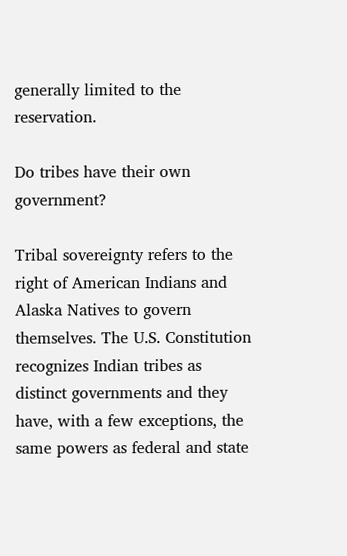generally limited to the reservation.

Do tribes have their own government?

Tribal sovereignty refers to the right of American Indians and Alaska Natives to govern themselves. The U.S. Constitution recognizes Indian tribes as distinct governments and they have, with a few exceptions, the same powers as federal and state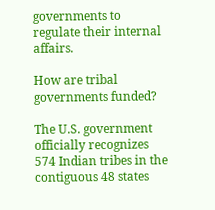governments to regulate their internal affairs.

How are tribal governments funded?

The U.S. government officially recognizes 574 Indian tribes in the contiguous 48 states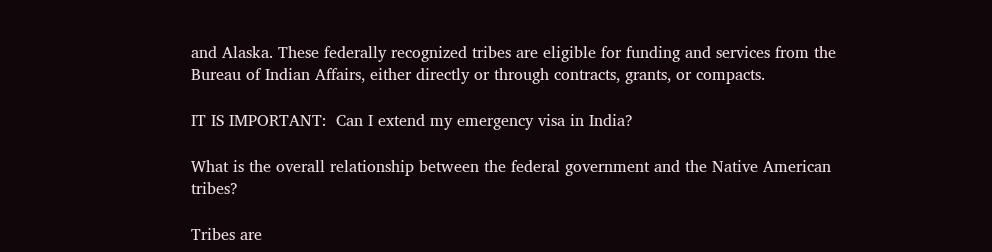and Alaska. These federally recognized tribes are eligible for funding and services from the Bureau of Indian Affairs, either directly or through contracts, grants, or compacts.

IT IS IMPORTANT:  Can I extend my emergency visa in India?

What is the overall relationship between the federal government and the Native American tribes?

Tribes are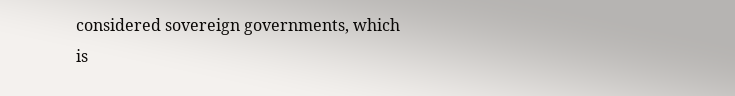considered sovereign governments, which is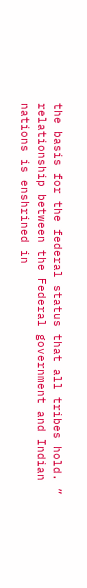the basis for the federal status that all tribes hold. ” relationship between the Federal government and Indian nations is enshrined in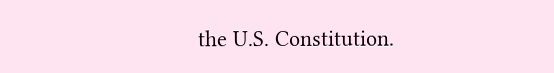the U.S. Constitution.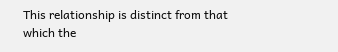This relationship is distinct from that which the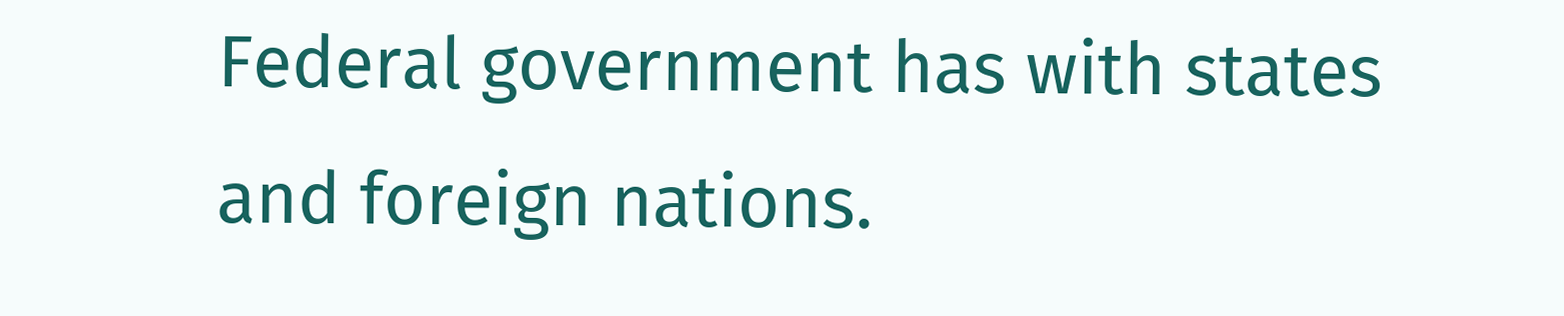Federal government has with states and foreign nations.